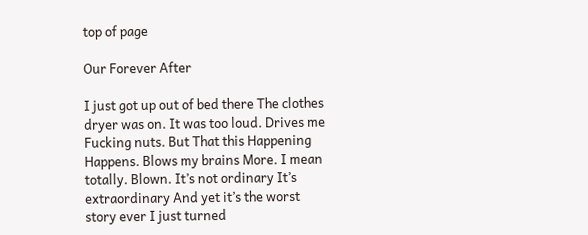top of page

Our Forever After

I just got up out of bed there The clothes dryer was on. It was too loud. Drives me Fucking nuts. But That this Happening Happens. Blows my brains More. I mean totally. Blown. It’s not ordinary It’s extraordinary And yet it’s the worst story ever I just turned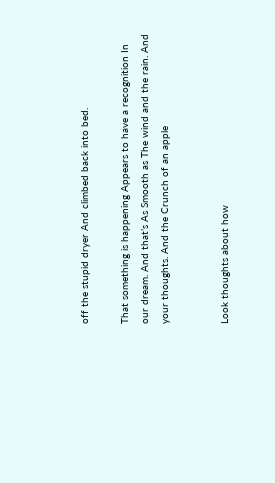off the stupid dryer And climbed back into bed.

That something is happening Appears to have a recognition In our dream. And that’s As Smooth as The wind and the rain. And your thoughts. And the Crunch of an apple


Look thoughts about how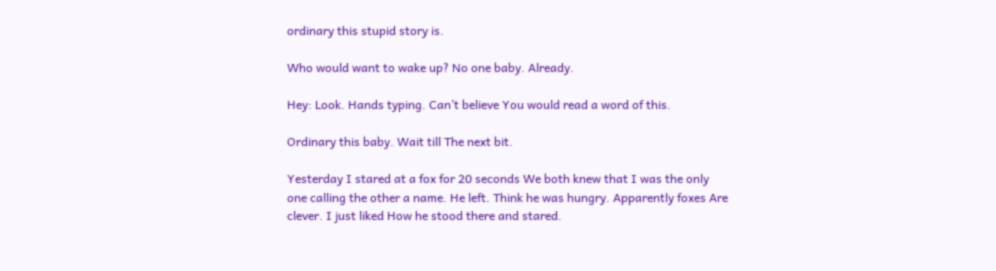ordinary this stupid story is.

Who would want to wake up? No one baby. Already.

Hey: Look. Hands typing. Can’t believe You would read a word of this.

Ordinary this baby. Wait till The next bit.

Yesterday I stared at a fox for 20 seconds We both knew that I was the only one calling the other a name. He left. Think he was hungry. Apparently foxes Are clever. I just liked How he stood there and stared.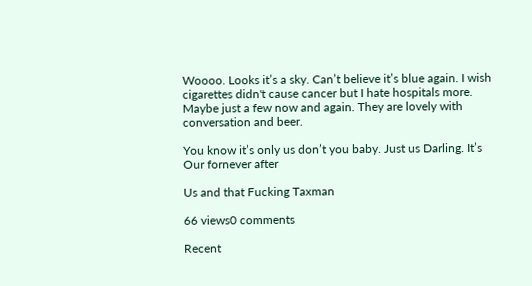Woooo. Looks it’s a sky. Can’t believe it’s blue again. I wish cigarettes didn't cause cancer but I hate hospitals more. Maybe just a few now and again. They are lovely with conversation and beer.

You know it’s only us don’t you baby. Just us Darling. It’s Our fornever after

Us and that Fucking Taxman

66 views0 comments

Recent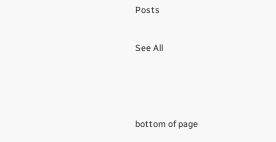Posts

See All



bottom of page